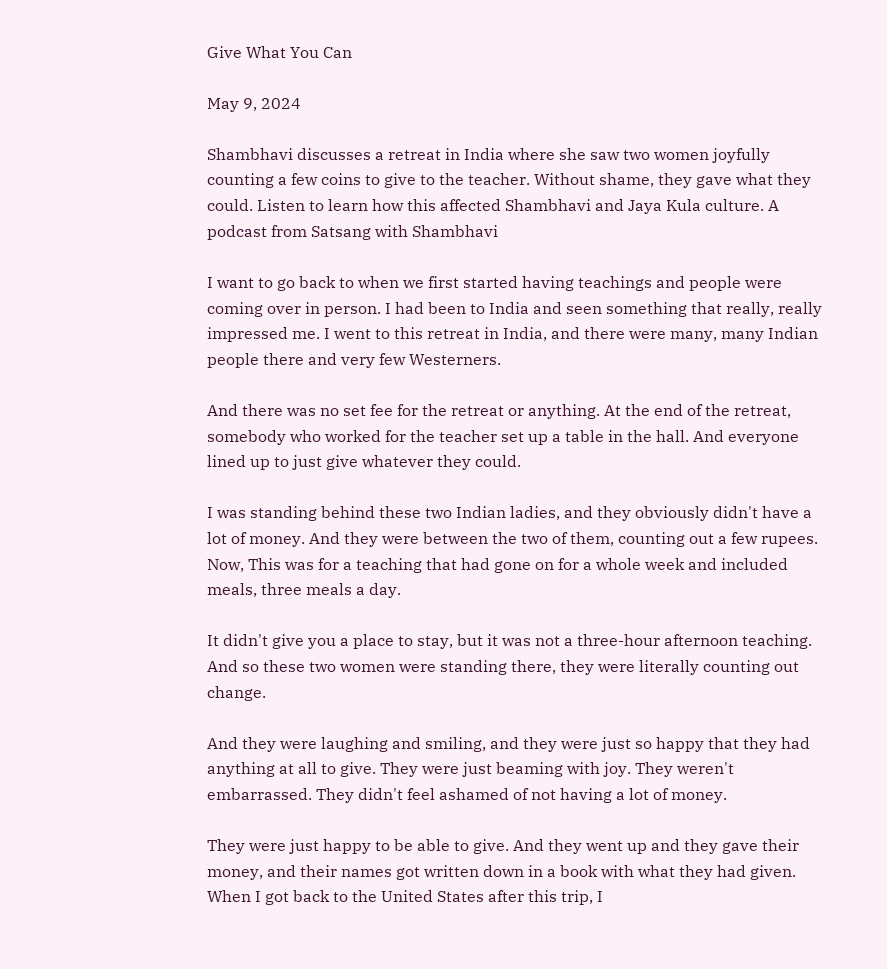Give What You Can

May 9, 2024

Shambhavi discusses a retreat in India where she saw two women joyfully counting a few coins to give to the teacher. Without shame, they gave what they could. Listen to learn how this affected Shambhavi and Jaya Kula culture. A podcast from Satsang with Shambhavi

I want to go back to when we first started having teachings and people were coming over in person. I had been to India and seen something that really, really impressed me. I went to this retreat in India, and there were many, many Indian people there and very few Westerners.

And there was no set fee for the retreat or anything. At the end of the retreat, somebody who worked for the teacher set up a table in the hall. And everyone lined up to just give whatever they could.

I was standing behind these two Indian ladies, and they obviously didn't have a lot of money. And they were between the two of them, counting out a few rupees. Now, This was for a teaching that had gone on for a whole week and included meals, three meals a day.

It didn't give you a place to stay, but it was not a three-hour afternoon teaching. And so these two women were standing there, they were literally counting out change.

And they were laughing and smiling, and they were just so happy that they had anything at all to give. They were just beaming with joy. They weren't embarrassed. They didn't feel ashamed of not having a lot of money.

They were just happy to be able to give. And they went up and they gave their money, and their names got written down in a book with what they had given. When I got back to the United States after this trip, I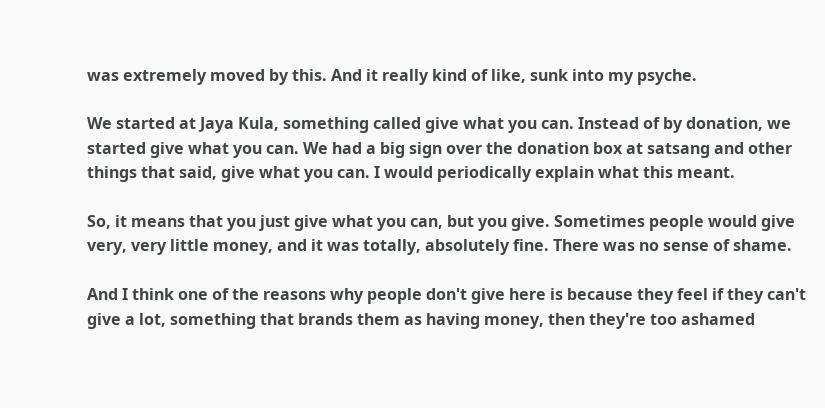was extremely moved by this. And it really kind of like, sunk into my psyche.

We started at Jaya Kula, something called give what you can. Instead of by donation, we started give what you can. We had a big sign over the donation box at satsang and other things that said, give what you can. I would periodically explain what this meant.

So, it means that you just give what you can, but you give. Sometimes people would give very, very little money, and it was totally, absolutely fine. There was no sense of shame.

And I think one of the reasons why people don't give here is because they feel if they can't give a lot, something that brands them as having money, then they're too ashamed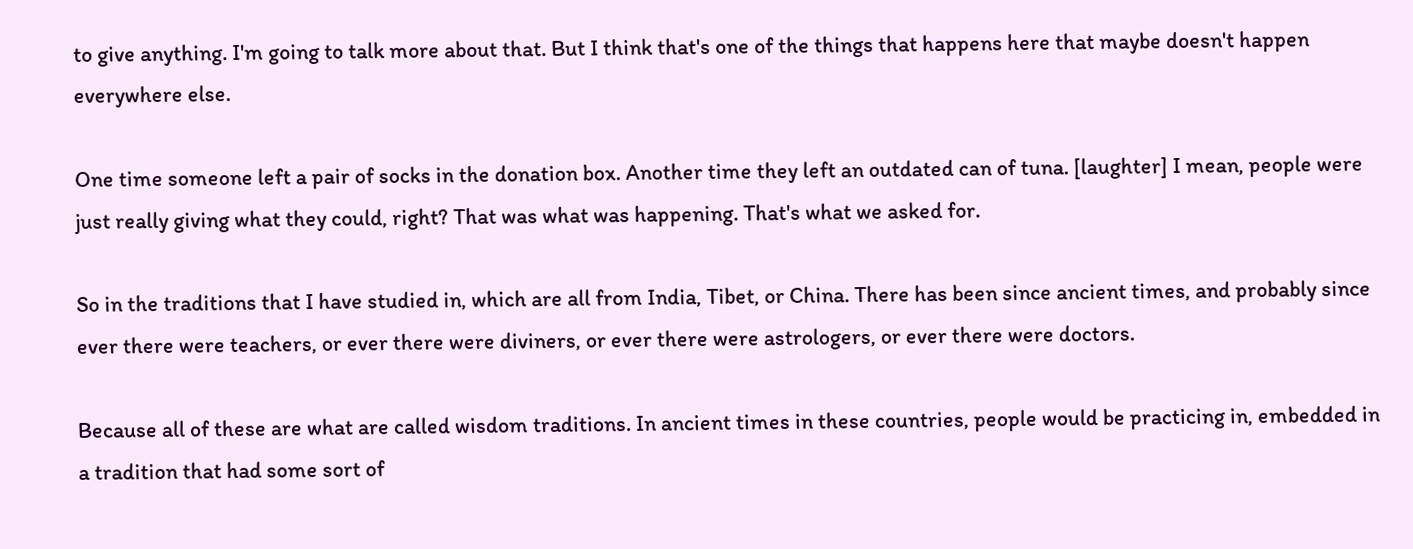to give anything. I'm going to talk more about that. But I think that's one of the things that happens here that maybe doesn't happen everywhere else.

One time someone left a pair of socks in the donation box. Another time they left an outdated can of tuna. [laughter] I mean, people were just really giving what they could, right? That was what was happening. That's what we asked for.

So in the traditions that I have studied in, which are all from India, Tibet, or China. There has been since ancient times, and probably since ever there were teachers, or ever there were diviners, or ever there were astrologers, or ever there were doctors.

Because all of these are what are called wisdom traditions. In ancient times in these countries, people would be practicing in, embedded in a tradition that had some sort of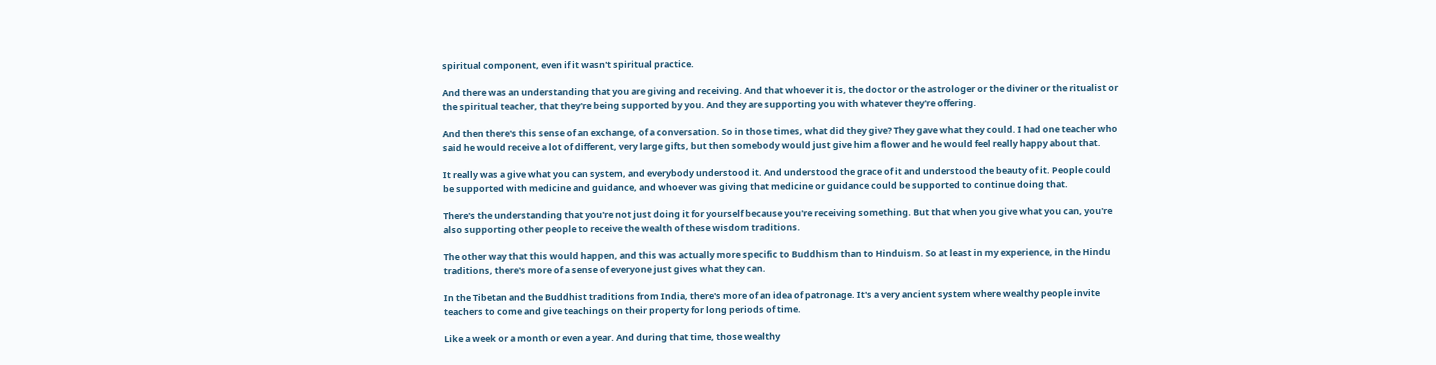spiritual component, even if it wasn't spiritual practice.

And there was an understanding that you are giving and receiving. And that whoever it is, the doctor or the astrologer or the diviner or the ritualist or the spiritual teacher, that they're being supported by you. And they are supporting you with whatever they're offering.

And then there's this sense of an exchange, of a conversation. So in those times, what did they give? They gave what they could. I had one teacher who said he would receive a lot of different, very large gifts, but then somebody would just give him a flower and he would feel really happy about that.

It really was a give what you can system, and everybody understood it. And understood the grace of it and understood the beauty of it. People could be supported with medicine and guidance, and whoever was giving that medicine or guidance could be supported to continue doing that.

There's the understanding that you're not just doing it for yourself because you're receiving something. But that when you give what you can, you're also supporting other people to receive the wealth of these wisdom traditions.

The other way that this would happen, and this was actually more specific to Buddhism than to Hinduism. So at least in my experience, in the Hindu traditions, there's more of a sense of everyone just gives what they can.

In the Tibetan and the Buddhist traditions from India, there's more of an idea of patronage. It's a very ancient system where wealthy people invite teachers to come and give teachings on their property for long periods of time.

Like a week or a month or even a year. And during that time, those wealthy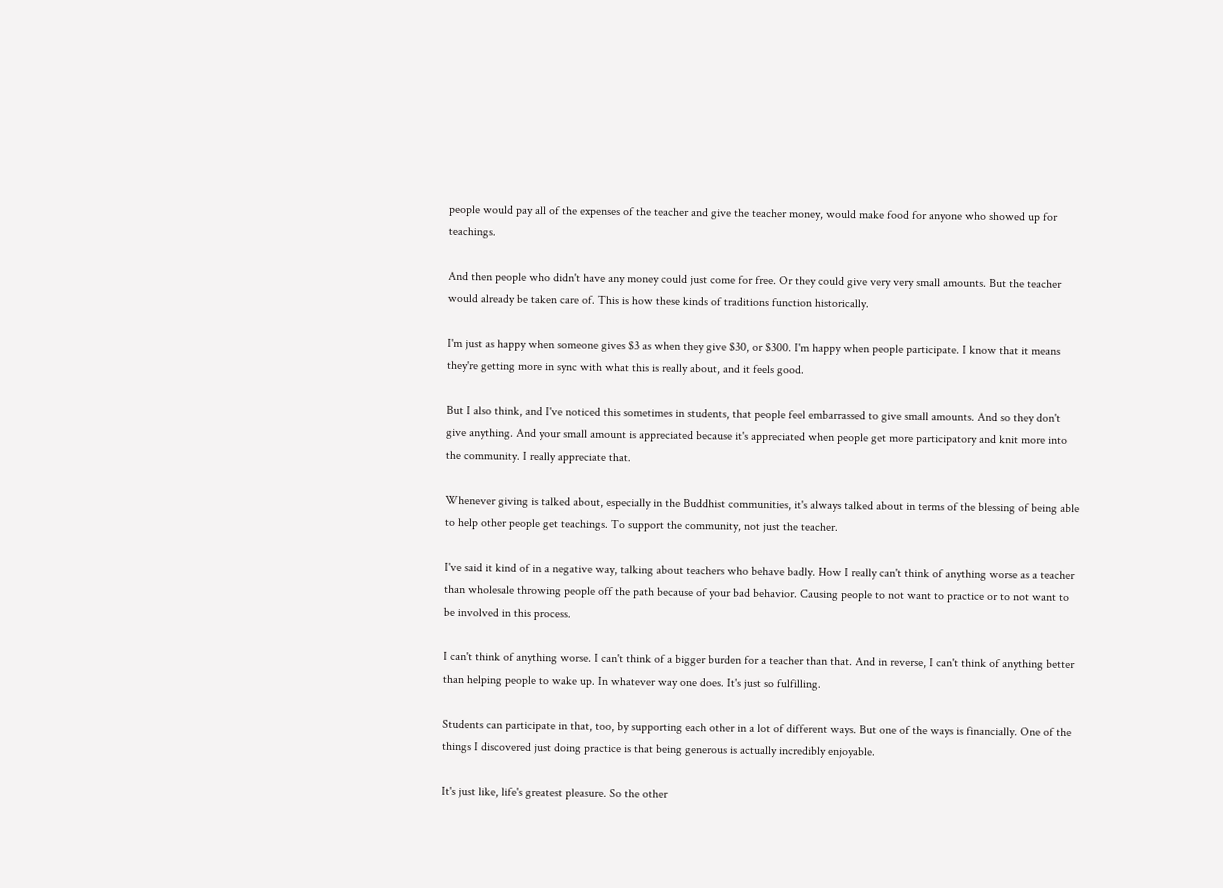people would pay all of the expenses of the teacher and give the teacher money, would make food for anyone who showed up for teachings.

And then people who didn't have any money could just come for free. Or they could give very very small amounts. But the teacher would already be taken care of. This is how these kinds of traditions function historically.

I'm just as happy when someone gives $3 as when they give $30, or $300. I'm happy when people participate. I know that it means they're getting more in sync with what this is really about, and it feels good.

But I also think, and I've noticed this sometimes in students, that people feel embarrassed to give small amounts. And so they don't give anything. And your small amount is appreciated because it's appreciated when people get more participatory and knit more into the community. I really appreciate that.

Whenever giving is talked about, especially in the Buddhist communities, it's always talked about in terms of the blessing of being able to help other people get teachings. To support the community, not just the teacher.

I've said it kind of in a negative way, talking about teachers who behave badly. How I really can't think of anything worse as a teacher than wholesale throwing people off the path because of your bad behavior. Causing people to not want to practice or to not want to be involved in this process.

I can't think of anything worse. I can't think of a bigger burden for a teacher than that. And in reverse, I can't think of anything better than helping people to wake up. In whatever way one does. It's just so fulfilling.

Students can participate in that, too, by supporting each other in a lot of different ways. But one of the ways is financially. One of the things I discovered just doing practice is that being generous is actually incredibly enjoyable.

It's just like, life's greatest pleasure. So the other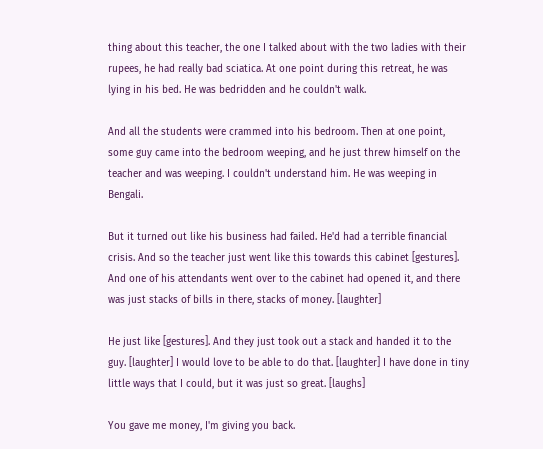thing about this teacher, the one I talked about with the two ladies with their rupees, he had really bad sciatica. At one point during this retreat, he was lying in his bed. He was bedridden and he couldn't walk.

And all the students were crammed into his bedroom. Then at one point, some guy came into the bedroom weeping, and he just threw himself on the teacher and was weeping. I couldn't understand him. He was weeping in Bengali.

But it turned out like his business had failed. He'd had a terrible financial crisis. And so the teacher just went like this towards this cabinet [gestures]. And one of his attendants went over to the cabinet had opened it, and there was just stacks of bills in there, stacks of money. [laughter]

He just like [gestures]. And they just took out a stack and handed it to the guy. [laughter] I would love to be able to do that. [laughter] I have done in tiny little ways that I could, but it was just so great. [laughs]

You gave me money, I'm giving you back.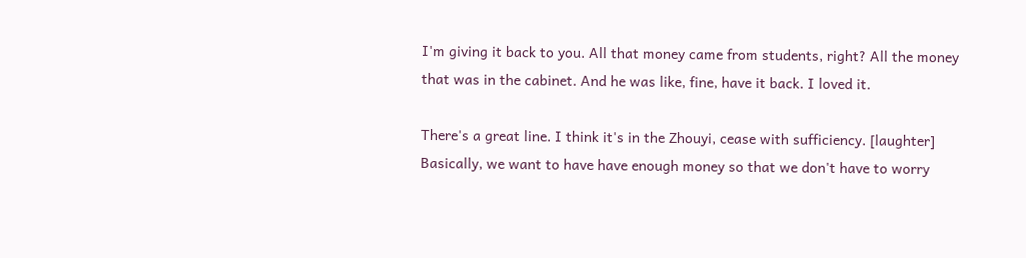I'm giving it back to you. All that money came from students, right? All the money that was in the cabinet. And he was like, fine, have it back. I loved it.

There's a great line. I think it's in the Zhouyi, cease with sufficiency. [laughter] Basically, we want to have have enough money so that we don't have to worry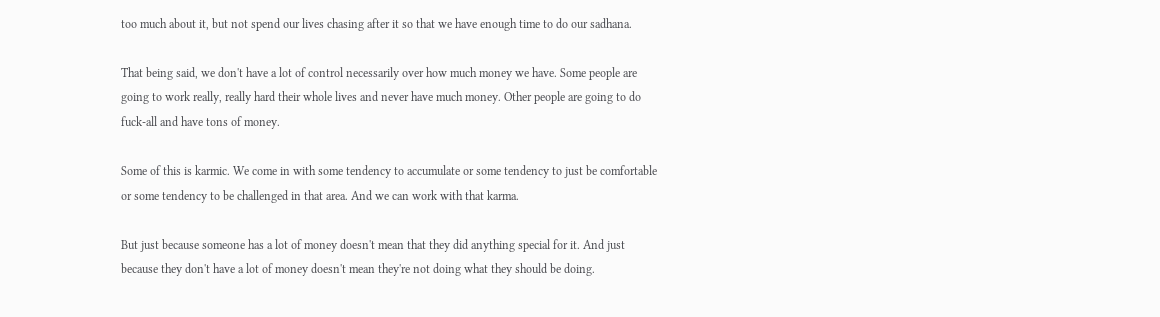too much about it, but not spend our lives chasing after it so that we have enough time to do our sadhana.

That being said, we don't have a lot of control necessarily over how much money we have. Some people are going to work really, really hard their whole lives and never have much money. Other people are going to do fuck-all and have tons of money.

Some of this is karmic. We come in with some tendency to accumulate or some tendency to just be comfortable or some tendency to be challenged in that area. And we can work with that karma.

But just because someone has a lot of money doesn't mean that they did anything special for it. And just because they don't have a lot of money doesn't mean they're not doing what they should be doing.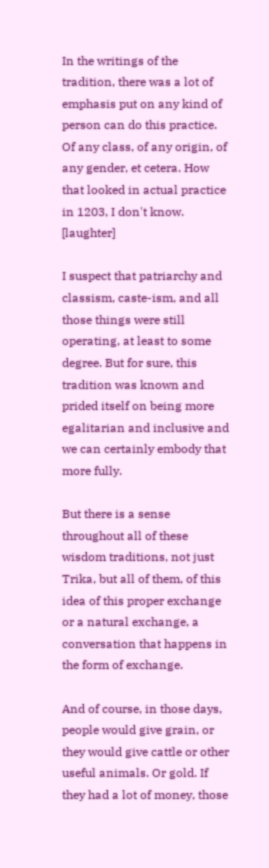In the writings of the tradition, there was a lot of emphasis put on any kind of person can do this practice. Of any class, of any origin, of any gender, et cetera. How that looked in actual practice in 1203, I don't know. [laughter]

I suspect that patriarchy and classism, caste-ism, and all those things were still operating, at least to some degree. But for sure, this tradition was known and prided itself on being more egalitarian and inclusive and we can certainly embody that more fully.

But there is a sense throughout all of these wisdom traditions, not just Trika, but all of them, of this idea of this proper exchange or a natural exchange, a conversation that happens in the form of exchange.

And of course, in those days, people would give grain, or they would give cattle or other useful animals. Or gold. If they had a lot of money, those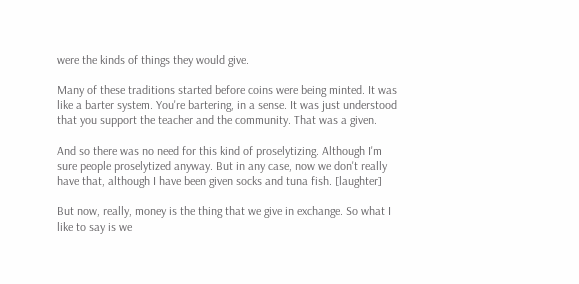were the kinds of things they would give.

Many of these traditions started before coins were being minted. It was like a barter system. You're bartering, in a sense. It was just understood that you support the teacher and the community. That was a given.

And so there was no need for this kind of proselytizing. Although I'm sure people proselytized anyway. But in any case, now we don't really have that, although I have been given socks and tuna fish. [laughter]

But now, really, money is the thing that we give in exchange. So what I like to say is we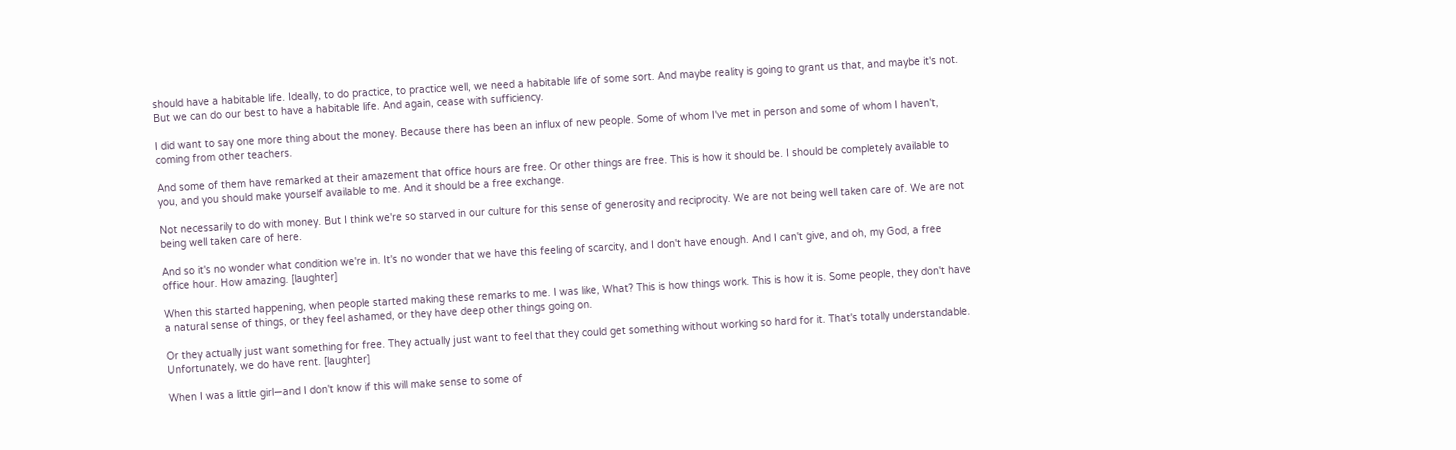should have a habitable life. Ideally, to do practice, to practice well, we need a habitable life of some sort. And maybe reality is going to grant us that, and maybe it's not. But we can do our best to have a habitable life. And again, cease with sufficiency.

I did want to say one more thing about the money. Because there has been an influx of new people. Some of whom I've met in person and some of whom I haven't, coming from other teachers.

And some of them have remarked at their amazement that office hours are free. Or other things are free. This is how it should be. I should be completely available to you, and you should make yourself available to me. And it should be a free exchange.

Not necessarily to do with money. But I think we're so starved in our culture for this sense of generosity and reciprocity. We are not being well taken care of. We are not being well taken care of here.

And so it's no wonder what condition we're in. It's no wonder that we have this feeling of scarcity, and I don't have enough. And I can't give, and oh, my God, a free office hour. How amazing. [laughter]

When this started happening, when people started making these remarks to me. I was like, What? This is how things work. This is how it is. Some people, they don't have a natural sense of things, or they feel ashamed, or they have deep other things going on.

Or they actually just want something for free. They actually just want to feel that they could get something without working so hard for it. That's totally understandable. Unfortunately, we do have rent. [laughter]

When I was a little girl—and I don't know if this will make sense to some of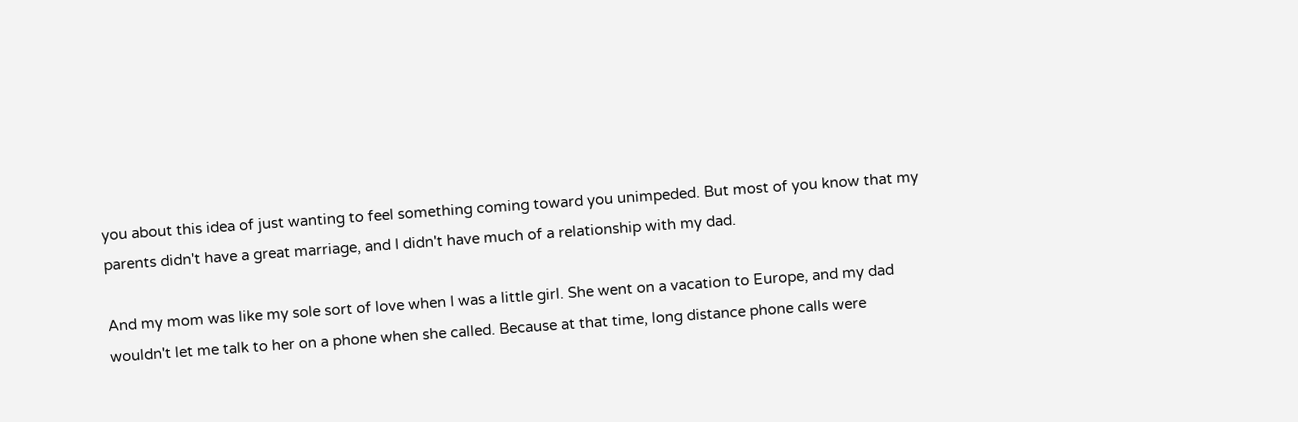you about this idea of just wanting to feel something coming toward you unimpeded. But most of you know that my parents didn't have a great marriage, and I didn't have much of a relationship with my dad.

And my mom was like my sole sort of love when I was a little girl. She went on a vacation to Europe, and my dad wouldn't let me talk to her on a phone when she called. Because at that time, long distance phone calls were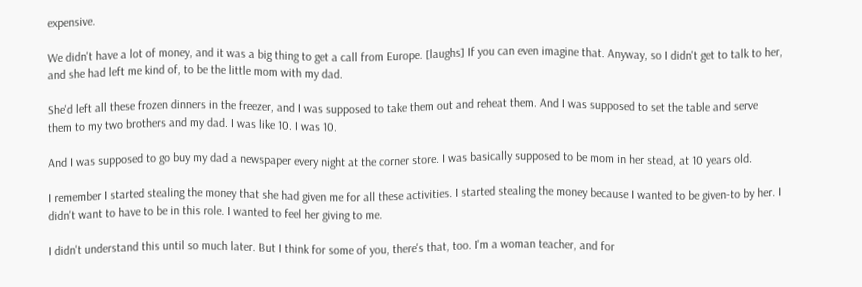expensive.

We didn't have a lot of money, and it was a big thing to get a call from Europe. [laughs] If you can even imagine that. Anyway, so I didn't get to talk to her, and she had left me kind of, to be the little mom with my dad.

She'd left all these frozen dinners in the freezer, and I was supposed to take them out and reheat them. And I was supposed to set the table and serve them to my two brothers and my dad. I was like 10. I was 10.

And I was supposed to go buy my dad a newspaper every night at the corner store. I was basically supposed to be mom in her stead, at 10 years old.

I remember I started stealing the money that she had given me for all these activities. I started stealing the money because I wanted to be given-to by her. I didn't want to have to be in this role. I wanted to feel her giving to me.

I didn't understand this until so much later. But I think for some of you, there's that, too. I'm a woman teacher, and for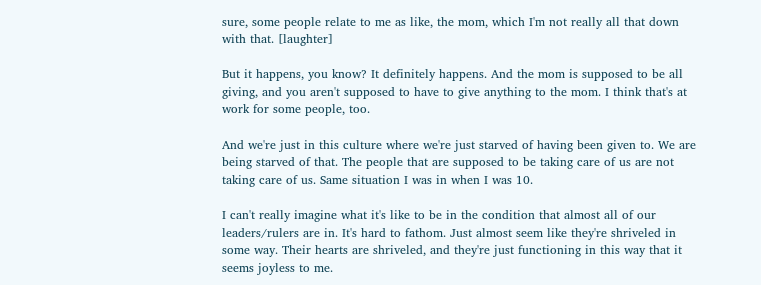sure, some people relate to me as like, the mom, which I'm not really all that down with that. [laughter]

But it happens, you know? It definitely happens. And the mom is supposed to be all giving, and you aren't supposed to have to give anything to the mom. I think that's at work for some people, too.

And we're just in this culture where we're just starved of having been given to. We are being starved of that. The people that are supposed to be taking care of us are not taking care of us. Same situation I was in when I was 10.

I can't really imagine what it's like to be in the condition that almost all of our leaders/rulers are in. It's hard to fathom. Just almost seem like they're shriveled in some way. Their hearts are shriveled, and they're just functioning in this way that it seems joyless to me.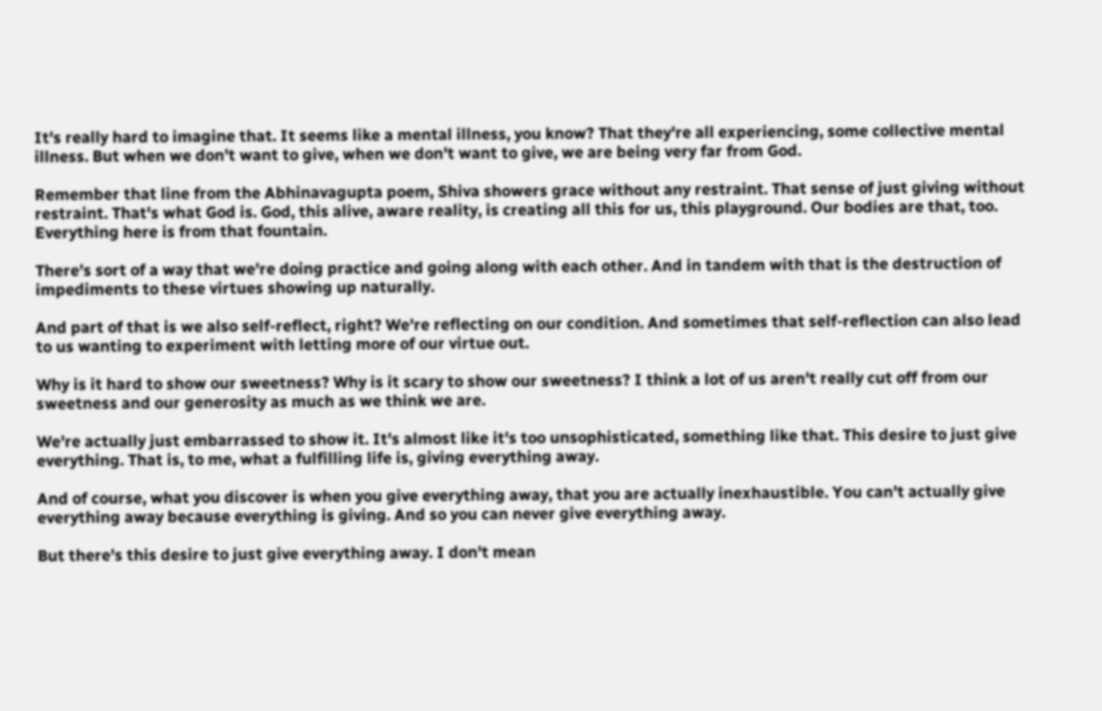It's really hard to imagine that. It seems like a mental illness, you know? That they're all experiencing, some collective mental illness. But when we don't want to give, when we don't want to give, we are being very far from God.

Remember that line from the Abhinavagupta poem, Shiva showers grace without any restraint. That sense of just giving without restraint. That's what God is. God, this alive, aware reality, is creating all this for us, this playground. Our bodies are that, too. Everything here is from that fountain.

There's sort of a way that we're doing practice and going along with each other. And in tandem with that is the destruction of impediments to these virtues showing up naturally.

And part of that is we also self-reflect, right? We're reflecting on our condition. And sometimes that self-reflection can also lead to us wanting to experiment with letting more of our virtue out.

Why is it hard to show our sweetness? Why is it scary to show our sweetness? I think a lot of us aren't really cut off from our sweetness and our generosity as much as we think we are.

We're actually just embarrassed to show it. It's almost like it's too unsophisticated, something like that. This desire to just give everything. That is, to me, what a fulfilling life is, giving everything away.

And of course, what you discover is when you give everything away, that you are actually inexhaustible. You can't actually give everything away because everything is giving. And so you can never give everything away.

But there's this desire to just give everything away. I don't mean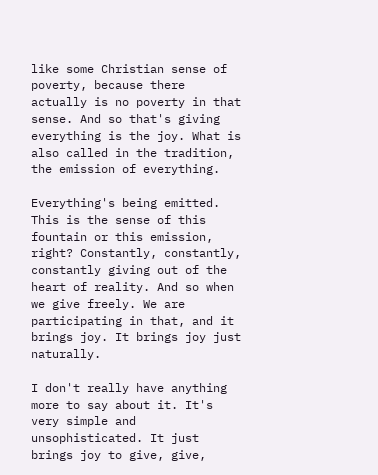like some Christian sense of poverty, because there actually is no poverty in that sense. And so that's giving everything is the joy. What is also called in the tradition, the emission of everything.

Everything's being emitted. This is the sense of this fountain or this emission, right? Constantly, constantly, constantly giving out of the heart of reality. And so when we give freely. We are participating in that, and it brings joy. It brings joy just naturally.

I don't really have anything more to say about it. It's very simple and unsophisticated. It just brings joy to give, give,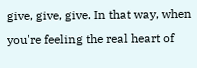give, give, give. In that way, when you're feeling the real heart of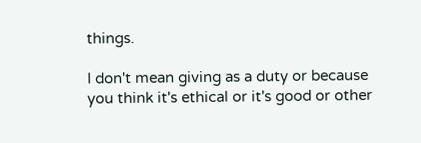things.

I don't mean giving as a duty or because you think it's ethical or it's good or other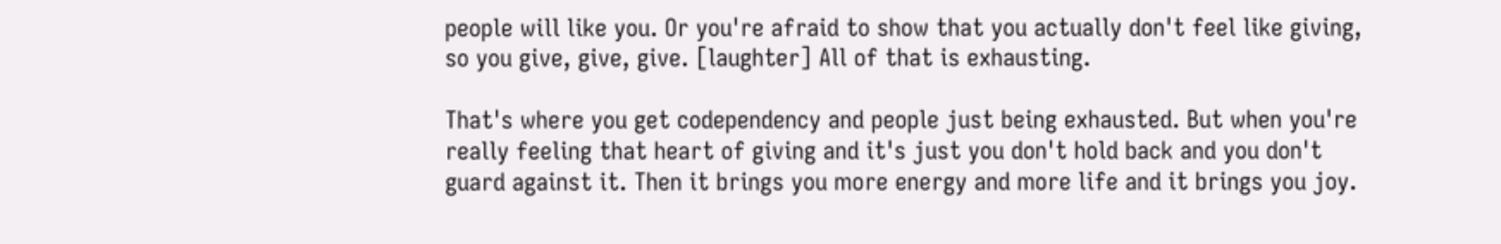people will like you. Or you're afraid to show that you actually don't feel like giving, so you give, give, give. [laughter] All of that is exhausting.

That's where you get codependency and people just being exhausted. But when you're really feeling that heart of giving and it's just you don't hold back and you don't guard against it. Then it brings you more energy and more life and it brings you joy.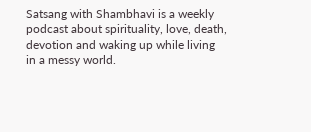Satsang with Shambhavi is a weekly podcast about spirituality, love, death, devotion and waking up while living in a messy world.